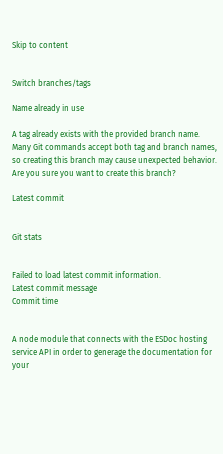Skip to content


Switch branches/tags

Name already in use

A tag already exists with the provided branch name. Many Git commands accept both tag and branch names, so creating this branch may cause unexpected behavior. Are you sure you want to create this branch?

Latest commit


Git stats


Failed to load latest commit information.
Latest commit message
Commit time


A node module that connects with the ESDoc hosting service API in order to generage the documentation for your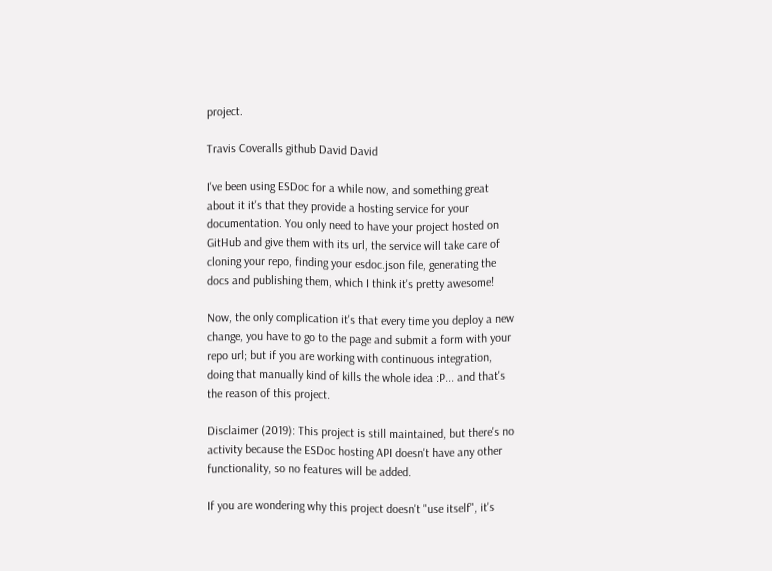project.

Travis Coveralls github David David

I've been using ESDoc for a while now, and something great about it it's that they provide a hosting service for your documentation. You only need to have your project hosted on GitHub and give them with its url, the service will take care of cloning your repo, finding your esdoc.json file, generating the docs and publishing them, which I think it's pretty awesome!

Now, the only complication it's that every time you deploy a new change, you have to go to the page and submit a form with your repo url; but if you are working with continuous integration, doing that manually kind of kills the whole idea :P... and that's the reason of this project.

Disclaimer (2019): This project is still maintained, but there's no activity because the ESDoc hosting API doesn't have any other functionality, so no features will be added.

If you are wondering why this project doesn't "use itself", it's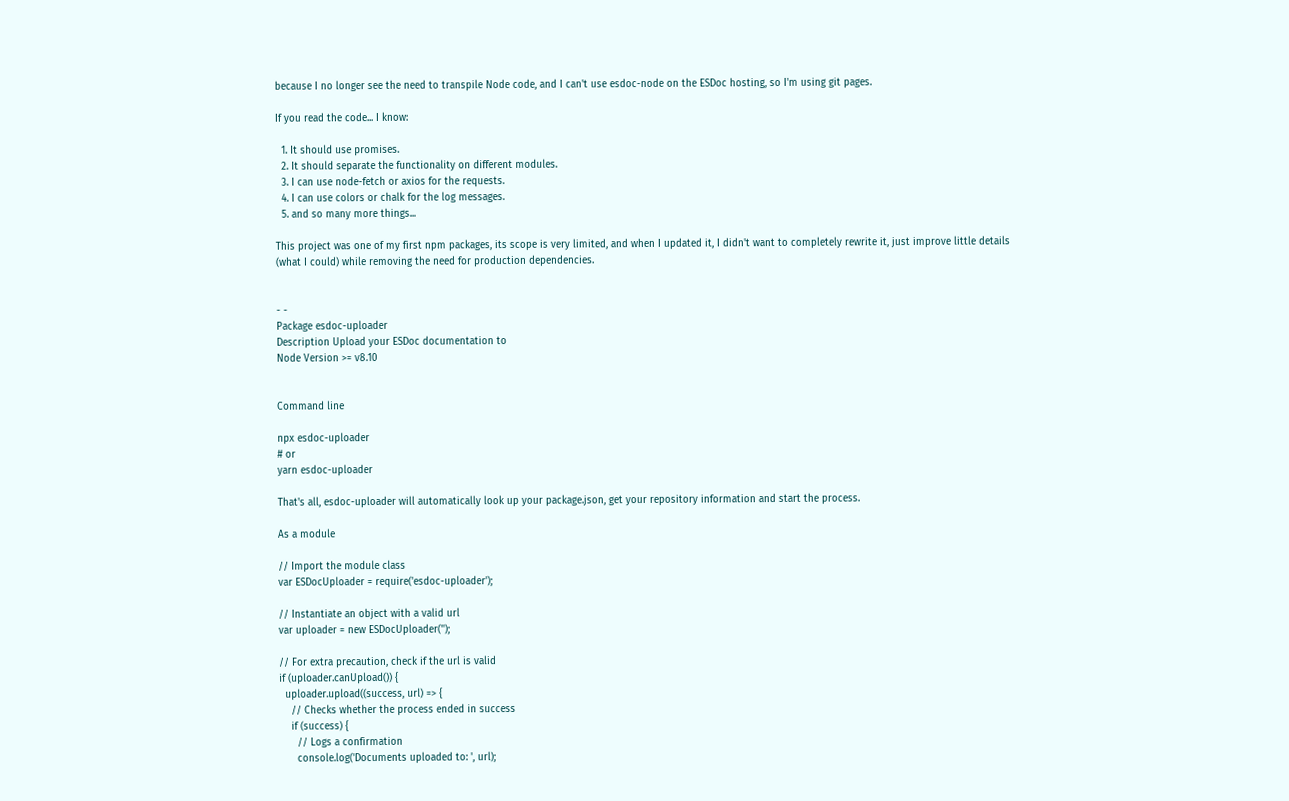because I no longer see the need to transpile Node code, and I can't use esdoc-node on the ESDoc hosting, so I'm using git pages.

If you read the code... I know:

  1. It should use promises.
  2. It should separate the functionality on different modules.
  3. I can use node-fetch or axios for the requests.
  4. I can use colors or chalk for the log messages.
  5. and so many more things...

This project was one of my first npm packages, its scope is very limited, and when I updated it, I didn't want to completely rewrite it, just improve little details (what I could) while removing the need for production dependencies.


- -
Package esdoc-uploader
Description Upload your ESDoc documentation to
Node Version >= v8.10


Command line

npx esdoc-uploader
# or
yarn esdoc-uploader

That's all, esdoc-uploader will automatically look up your package.json, get your repository information and start the process.

As a module

// Import the module class
var ESDocUploader = require('esdoc-uploader');

// Instantiate an object with a valid url
var uploader = new ESDocUploader('');

// For extra precaution, check if the url is valid
if (uploader.canUpload()) {
  uploader.upload((success, url) => {
    // Checks whether the process ended in success
    if (success) {
      // Logs a confirmation
      console.log('Documents uploaded to: ', url);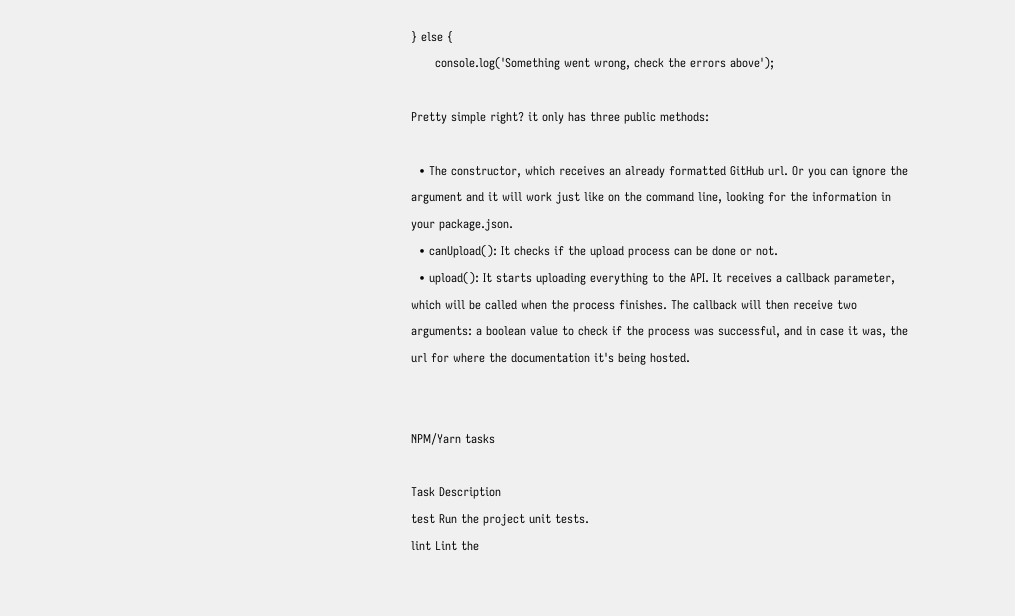} else {
      console.log('Something went wrong, check the errors above');

Pretty simple right? it only has three public methods:

  • The constructor, which receives an already formatted GitHub url. Or you can ignore the argument and it will work just like on the command line, looking for the information in your package.json.
  • canUpload(): It checks if the upload process can be done or not.
  • upload(): It starts uploading everything to the API. It receives a callback parameter, which will be called when the process finishes. The callback will then receive two arguments: a boolean value to check if the process was successful, and in case it was, the url for where the documentation it's being hosted.


NPM/Yarn tasks

Task Description
test Run the project unit tests.
lint Lint the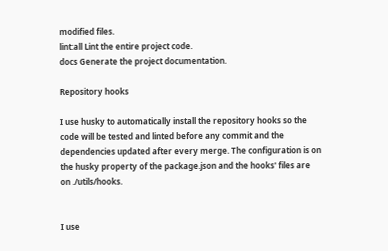modified files.
lint:all Lint the entire project code.
docs Generate the project documentation.

Repository hooks

I use husky to automatically install the repository hooks so the code will be tested and linted before any commit and the dependencies updated after every merge. The configuration is on the husky property of the package.json and the hooks' files are on ./utils/hooks.


I use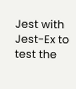Jest with Jest-Ex to test the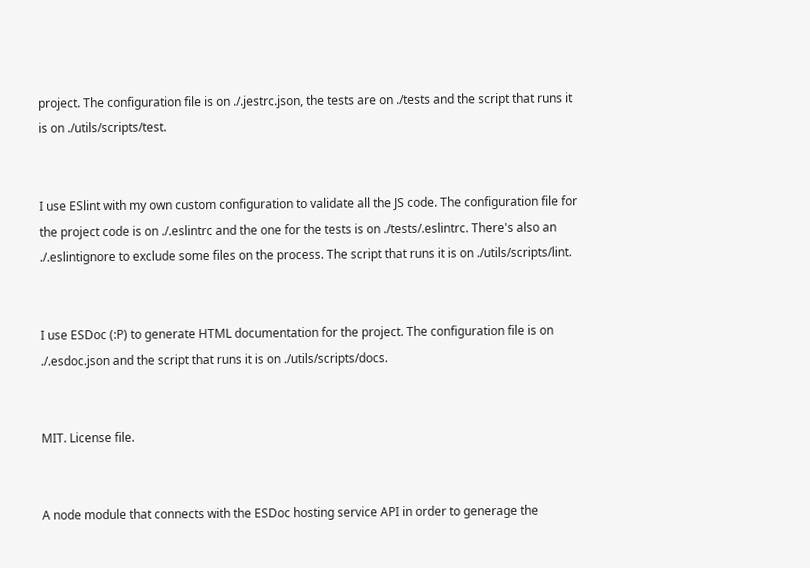project. The configuration file is on ./.jestrc.json, the tests are on ./tests and the script that runs it is on ./utils/scripts/test.


I use ESlint with my own custom configuration to validate all the JS code. The configuration file for the project code is on ./.eslintrc and the one for the tests is on ./tests/.eslintrc. There's also an ./.eslintignore to exclude some files on the process. The script that runs it is on ./utils/scripts/lint.


I use ESDoc (:P) to generate HTML documentation for the project. The configuration file is on ./.esdoc.json and the script that runs it is on ./utils/scripts/docs.


MIT. License file.


A node module that connects with the ESDoc hosting service API in order to generage the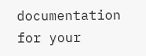documentation for your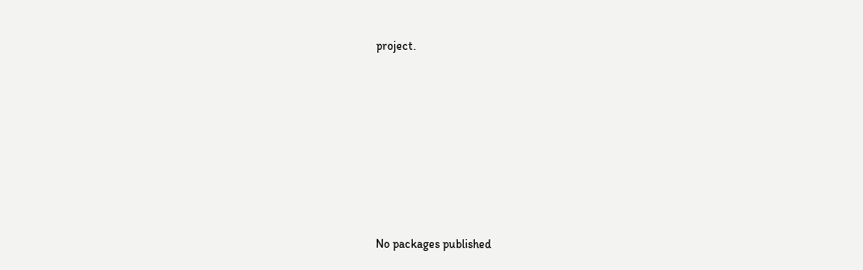project.







No packages published